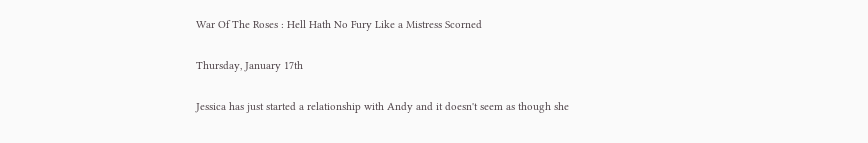War Of The Roses : Hell Hath No Fury Like a Mistress Scorned

Thursday, January 17th

Jessica has just started a relationship with Andy and it doesn't seem as though she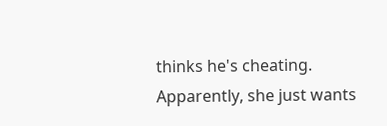thinks he's cheating.  Apparently, she just wants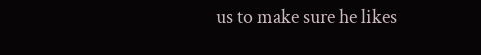us to make sure he likes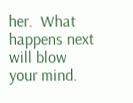her.  What happens next will blow your mind.